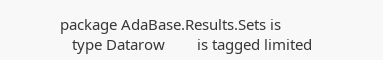package AdaBase.Results.Sets is
   type Datarow        is tagged limited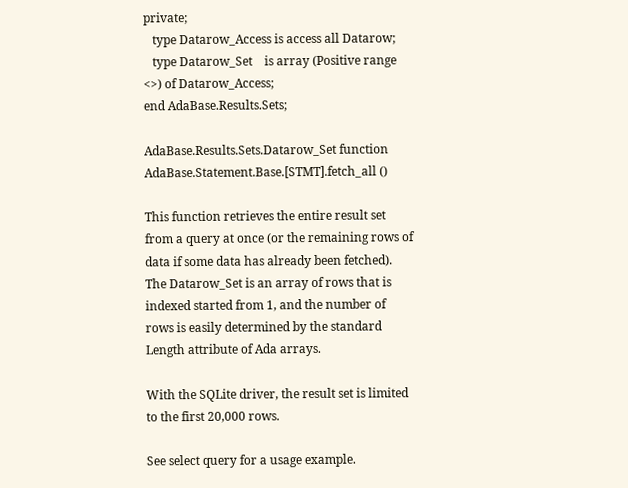private;
   type Datarow_Access is access all Datarow;
   type Datarow_Set    is array (Positive range <>) of Datarow_Access;
end AdaBase.Results.Sets;

AdaBase.Results.Sets.Datarow_Set function
AdaBase.Statement.Base.[STMT].fetch_all ()

This function retrieves the entire result set from a query at once (or the remaining rows of data if some data has already been fetched). The Datarow_Set is an array of rows that is indexed started from 1, and the number of rows is easily determined by the standard Length attribute of Ada arrays.

With the SQLite driver, the result set is limited to the first 20,000 rows.

See select query for a usage example.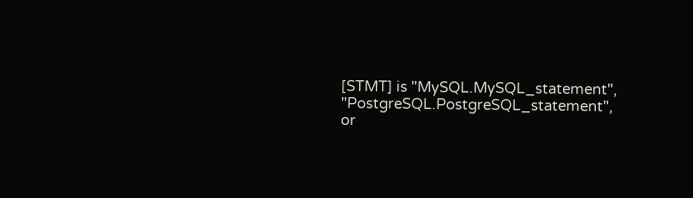[STMT] is "MySQL.MySQL_statement", "PostgreSQL.PostgreSQL_statement", or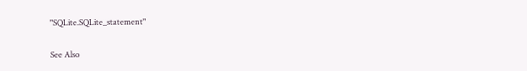"SQLite.SQLite_statement"

See Also